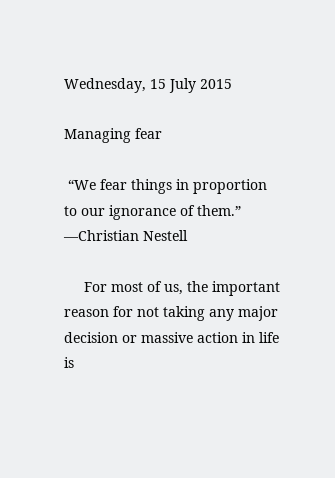Wednesday, 15 July 2015

Managing fear

 “We fear things in proportion to our ignorance of them.” —Christian Nestell

     For most of us, the important reason for not taking any major decision or massive action in life is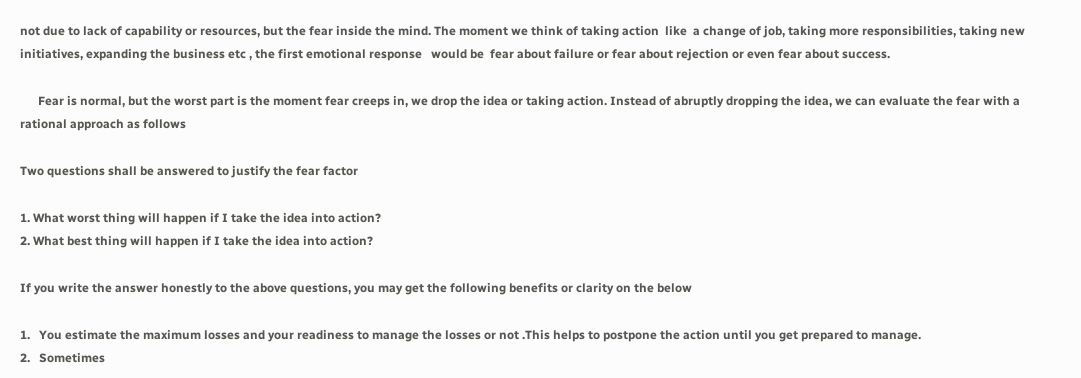not due to lack of capability or resources, but the fear inside the mind. The moment we think of taking action  like  a change of job, taking more responsibilities, taking new initiatives, expanding the business etc , the first emotional response   would be  fear about failure or fear about rejection or even fear about success.

      Fear is normal, but the worst part is the moment fear creeps in, we drop the idea or taking action. Instead of abruptly dropping the idea, we can evaluate the fear with a rational approach as follows

Two questions shall be answered to justify the fear factor

1. What worst thing will happen if I take the idea into action?
2. What best thing will happen if I take the idea into action?

If you write the answer honestly to the above questions, you may get the following benefits or clarity on the below

1.   You estimate the maximum losses and your readiness to manage the losses or not .This helps to postpone the action until you get prepared to manage.
2.   Sometimes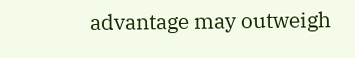advantage may outweigh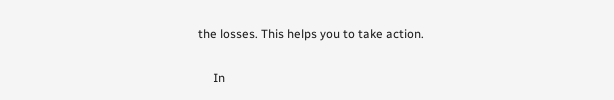the losses. This helps you to take action.

     In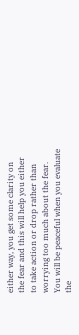either way, you get some clarity on the fear and this will help you either to take action or drop rather than worrying too much about the fear. You will be peaceful when you evaluate the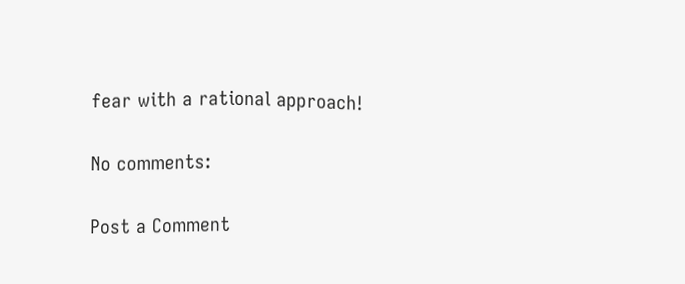fear with a rational approach!

No comments:

Post a Comment